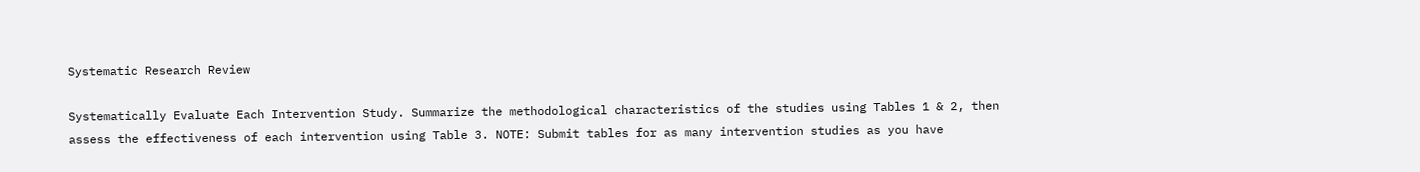Systematic Research Review

Systematically Evaluate Each Intervention Study. Summarize the methodological characteristics of the studies using Tables 1 & 2, then assess the effectiveness of each intervention using Table 3. NOTE: Submit tables for as many intervention studies as you have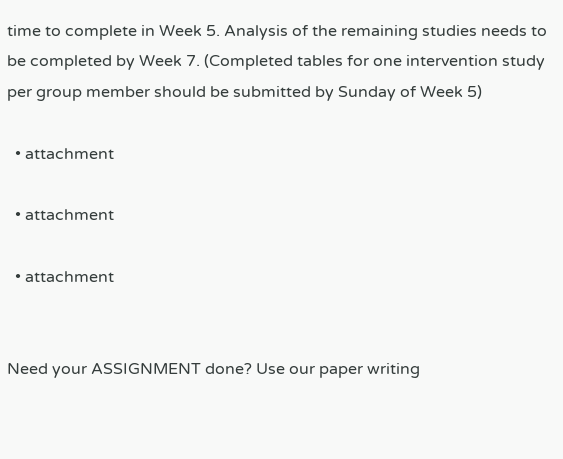time to complete in Week 5. Analysis of the remaining studies needs to be completed by Week 7. (Completed tables for one intervention study per group member should be submitted by Sunday of Week 5)

  • attachment

  • attachment

  • attachment


Need your ASSIGNMENT done? Use our paper writing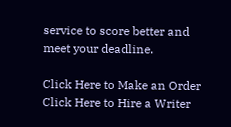service to score better and meet your deadline.

Click Here to Make an Order Click Here to Hire a Writer